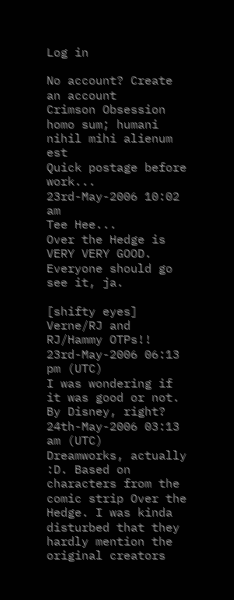Log in

No account? Create an account
Crimson Obsession
homo sum; humani nihil mihi alienum est
Quick postage before work...
23rd-May-2006 10:02 am
Tee Hee...
Over the Hedge is VERY VERY GOOD. Everyone should go see it, ja.

[shifty eyes] Verne/RJ and RJ/Hammy OTPs!!
23rd-May-2006 06:13 pm (UTC)
I was wondering if it was good or not. By Disney, right?
24th-May-2006 03:13 am (UTC)
Dreamworks, actually :D. Based on characters from the comic strip Over the Hedge. I was kinda disturbed that they hardly mention the original creators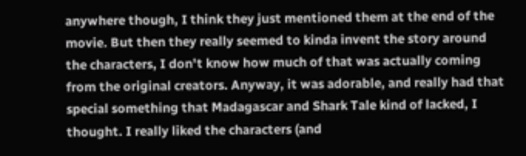anywhere though, I think they just mentioned them at the end of the movie. But then they really seemed to kinda invent the story around the characters, I don't know how much of that was actually coming from the original creators. Anyway, it was adorable, and really had that special something that Madagascar and Shark Tale kind of lacked, I thought. I really liked the characters (and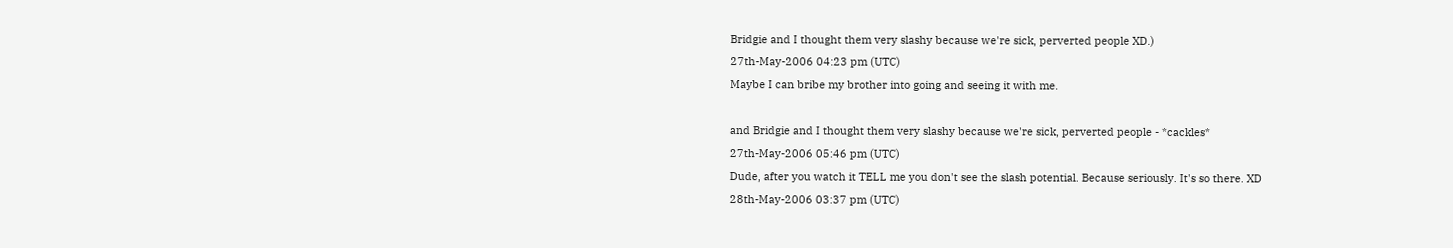Bridgie and I thought them very slashy because we're sick, perverted people XD.)
27th-May-2006 04:23 pm (UTC)
Maybe I can bribe my brother into going and seeing it with me.

and Bridgie and I thought them very slashy because we're sick, perverted people - *cackles*
27th-May-2006 05:46 pm (UTC)
Dude, after you watch it TELL me you don't see the slash potential. Because seriously. It's so there. XD
28th-May-2006 03:37 pm (UTC)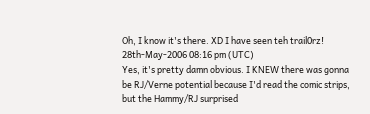Oh, I know it's there. XD I have seen teh trail0rz!
28th-May-2006 08:16 pm (UTC)
Yes, it's pretty damn obvious. I KNEW there was gonna be RJ/Verne potential because I'd read the comic strips, but the Hammy/RJ surprised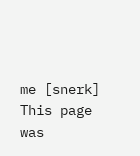me [snerk]
This page was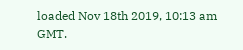loaded Nov 18th 2019, 10:13 am GMT.